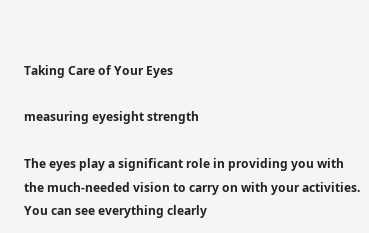Taking Care of Your Eyes

measuring eyesight strength

The eyes play a significant role in providing you with the much-needed vision to carry on with your activities. You can see everything clearly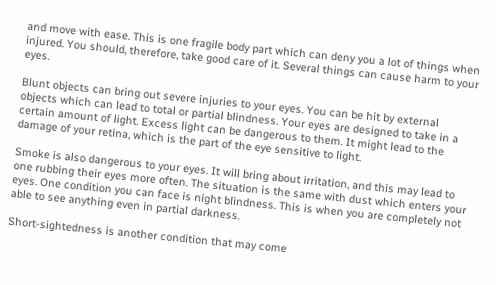and move with ease. This is one fragile body part which can deny you a lot of things when injured. You should, therefore, take good care of it. Several things can cause harm to your eyes.

Blunt objects can bring out severe injuries to your eyes. You can be hit by external objects which can lead to total or partial blindness. Your eyes are designed to take in a certain amount of light. Excess light can be dangerous to them. It might lead to the damage of your retina, which is the part of the eye sensitive to light.

Smoke is also dangerous to your eyes. It will bring about irritation, and this may lead to one rubbing their eyes more often. The situation is the same with dust which enters your eyes. One condition you can face is night blindness. This is when you are completely not able to see anything even in partial darkness.

Short-sightedness is another condition that may come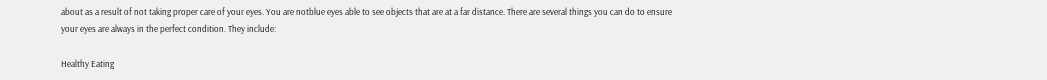about as a result of not taking proper care of your eyes. You are notblue eyes able to see objects that are at a far distance. There are several things you can do to ensure your eyes are always in the perfect condition. They include:

Healthy Eating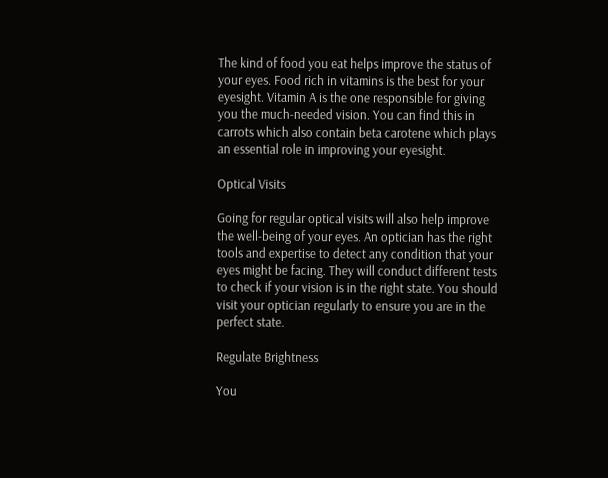The kind of food you eat helps improve the status of your eyes. Food rich in vitamins is the best for your eyesight. Vitamin A is the one responsible for giving you the much-needed vision. You can find this in carrots which also contain beta carotene which plays an essential role in improving your eyesight.

Optical Visits

Going for regular optical visits will also help improve the well-being of your eyes. An optician has the right tools and expertise to detect any condition that your eyes might be facing. They will conduct different tests to check if your vision is in the right state. You should visit your optician regularly to ensure you are in the perfect state.

Regulate Brightness

You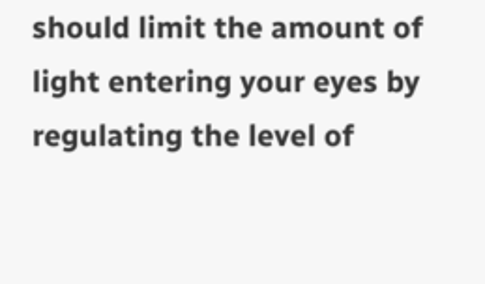should limit the amount of light entering your eyes by regulating the level of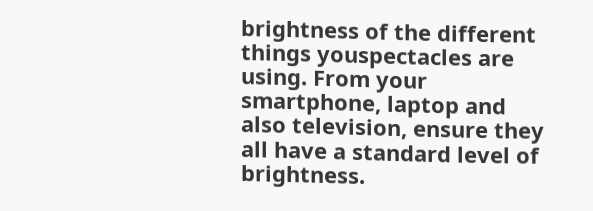brightness of the different things youspectacles are using. From your smartphone, laptop and also television, ensure they all have a standard level of brightness.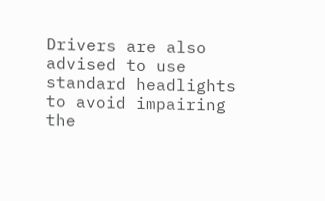Drivers are also advised to use standard headlights to avoid impairing the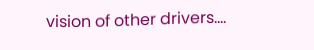vision of other drivers.…